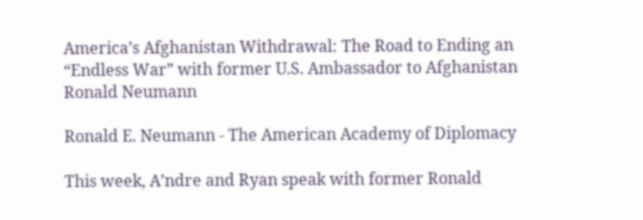America’s Afghanistan Withdrawal: The Road to Ending an “Endless War” with former U.S. Ambassador to Afghanistan Ronald Neumann

Ronald E. Neumann - The American Academy of Diplomacy

This week, A’ndre and Ryan speak with former Ronald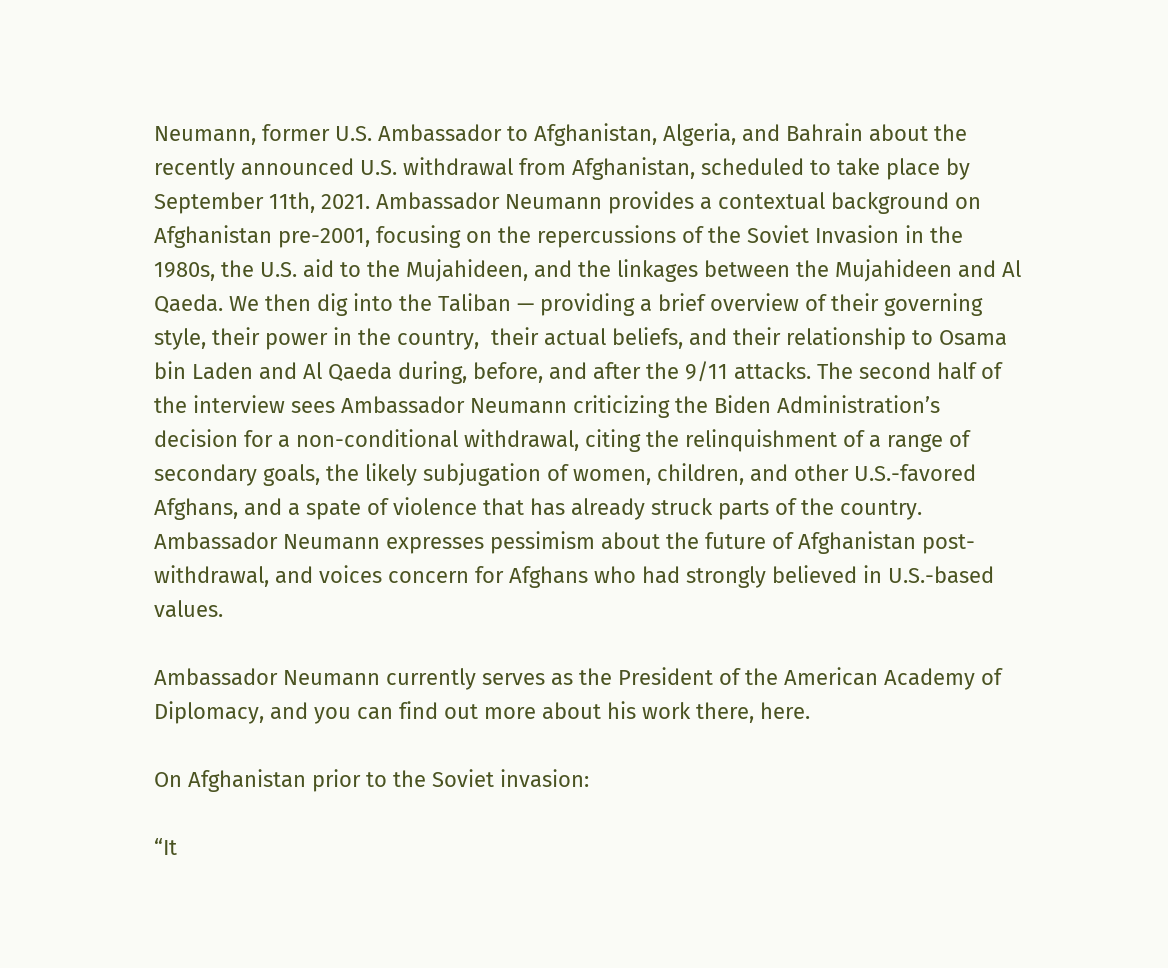Neumann, former U.S. Ambassador to Afghanistan, Algeria, and Bahrain about the recently announced U.S. withdrawal from Afghanistan, scheduled to take place by September 11th, 2021. Ambassador Neumann provides a contextual background on Afghanistan pre-2001, focusing on the repercussions of the Soviet Invasion in the 1980s, the U.S. aid to the Mujahideen, and the linkages between the Mujahideen and Al Qaeda. We then dig into the Taliban — providing a brief overview of their governing style, their power in the country,  their actual beliefs, and their relationship to Osama bin Laden and Al Qaeda during, before, and after the 9/11 attacks. The second half of the interview sees Ambassador Neumann criticizing the Biden Administration’s decision for a non-conditional withdrawal, citing the relinquishment of a range of secondary goals, the likely subjugation of women, children, and other U.S.-favored Afghans, and a spate of violence that has already struck parts of the country. Ambassador Neumann expresses pessimism about the future of Afghanistan post-withdrawal, and voices concern for Afghans who had strongly believed in U.S.-based values.

Ambassador Neumann currently serves as the President of the American Academy of Diplomacy, and you can find out more about his work there, here.

On Afghanistan prior to the Soviet invasion:

“It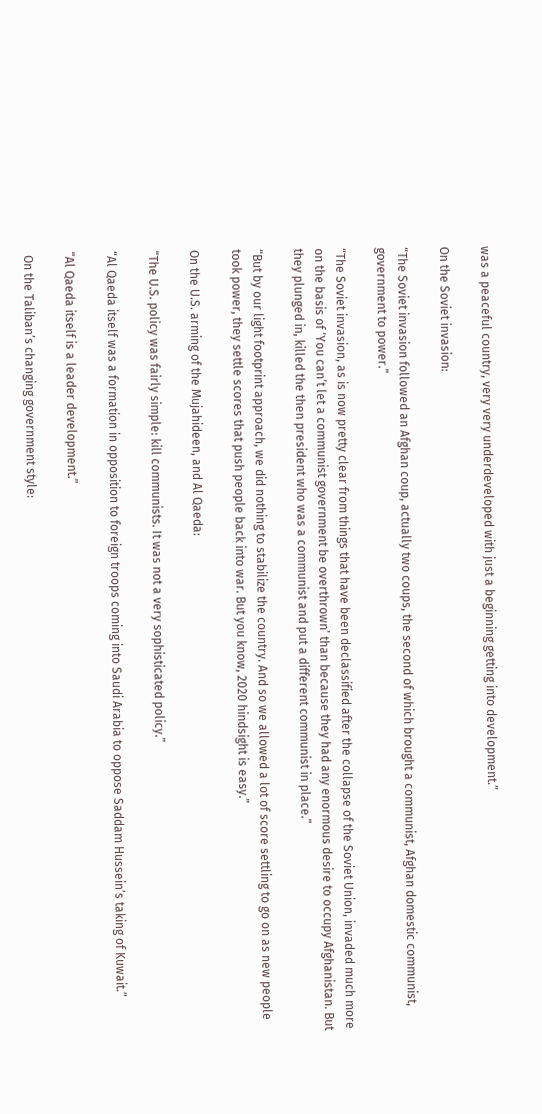was a peaceful country, very very underdeveloped with just a beginning getting into development.”

On the Soviet invasion:

“The Soviet invasion followed an Afghan coup, actually two coups, the second of which brought a communist, Afghan domestic communist, government to power.”

“The Soviet invasion, as is now pretty clear from things that have been declassified after the collapse of the Soviet Union, invaded much more on the basis of ‘You can’t let a communist government be overthrown’ than because they had any enormous desire to occupy Afghanistan. But they plunged in, killed the then president who was a communist and put a different communist in place.”

“But by our light footprint approach, we did nothing to stabilize the country. And so we allowed a lot of score settling to go on as new people took power, they settle scores that push people back into war. But you know, 2020 hindsight is easy.”

On the U.S. arming of the Mujahideen, and Al Qaeda:

“The U.S. policy was fairly simple: kill communists. It was not a very sophisticated policy.”

“Al Qaeda itself was a formation in opposition to foreign troops coming into Saudi Arabia to oppose Saddam Hussein’s taking of Kuwait.”

“Al Qaeda itself is a leader development.”

 On the Taliban’s changing government style: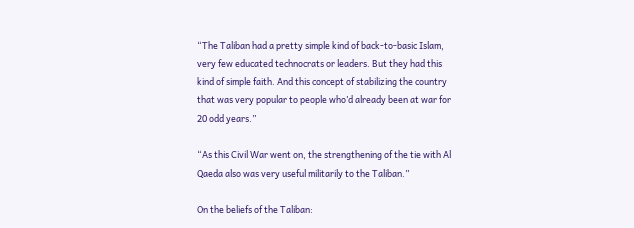“The Taliban had a pretty simple kind of back-to-basic Islam, very few educated technocrats or leaders. But they had this kind of simple faith. And this concept of stabilizing the country that was very popular to people who’d already been at war for 20 odd years.”

“As this Civil War went on, the strengthening of the tie with Al Qaeda also was very useful militarily to the Taliban.”

On the beliefs of the Taliban: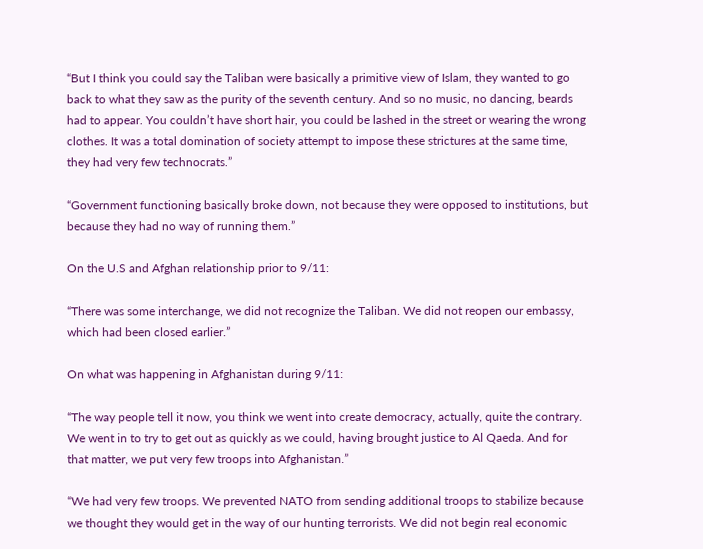“But I think you could say the Taliban were basically a primitive view of Islam, they wanted to go back to what they saw as the purity of the seventh century. And so no music, no dancing, beards had to appear. You couldn’t have short hair, you could be lashed in the street or wearing the wrong clothes. It was a total domination of society attempt to impose these strictures at the same time, they had very few technocrats.”

“Government functioning basically broke down, not because they were opposed to institutions, but because they had no way of running them.”

On the U.S and Afghan relationship prior to 9/11:

“There was some interchange, we did not recognize the Taliban. We did not reopen our embassy, which had been closed earlier.”

On what was happening in Afghanistan during 9/11:

“The way people tell it now, you think we went into create democracy, actually, quite the contrary. We went in to try to get out as quickly as we could, having brought justice to Al Qaeda. And for that matter, we put very few troops into Afghanistan.”

“We had very few troops. We prevented NATO from sending additional troops to stabilize because we thought they would get in the way of our hunting terrorists. We did not begin real economic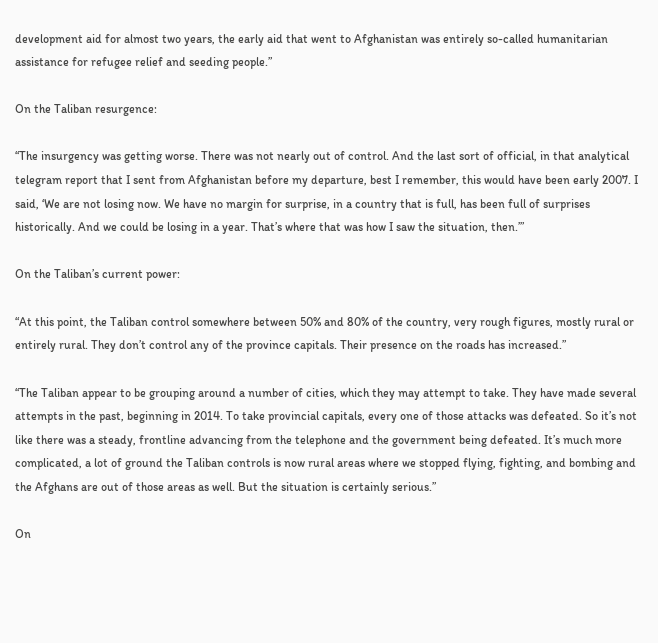development aid for almost two years, the early aid that went to Afghanistan was entirely so-called humanitarian assistance for refugee relief and seeding people.”

On the Taliban resurgence:

“The insurgency was getting worse. There was not nearly out of control. And the last sort of official, in that analytical telegram report that I sent from Afghanistan before my departure, best I remember, this would have been early 2007. I said, ‘We are not losing now. We have no margin for surprise, in a country that is full, has been full of surprises historically. And we could be losing in a year. That’s where that was how I saw the situation, then.’”

On the Taliban’s current power:

“At this point, the Taliban control somewhere between 50% and 80% of the country, very rough figures, mostly rural or entirely rural. They don’t control any of the province capitals. Their presence on the roads has increased.”

“The Taliban appear to be grouping around a number of cities, which they may attempt to take. They have made several attempts in the past, beginning in 2014. To take provincial capitals, every one of those attacks was defeated. So it’s not like there was a steady, frontline advancing from the telephone and the government being defeated. It’s much more complicated, a lot of ground the Taliban controls is now rural areas where we stopped flying, fighting, and bombing and the Afghans are out of those areas as well. But the situation is certainly serious.”

On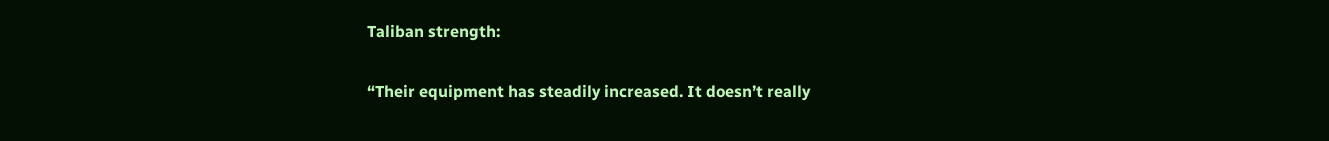Taliban strength:

“Their equipment has steadily increased. It doesn’t really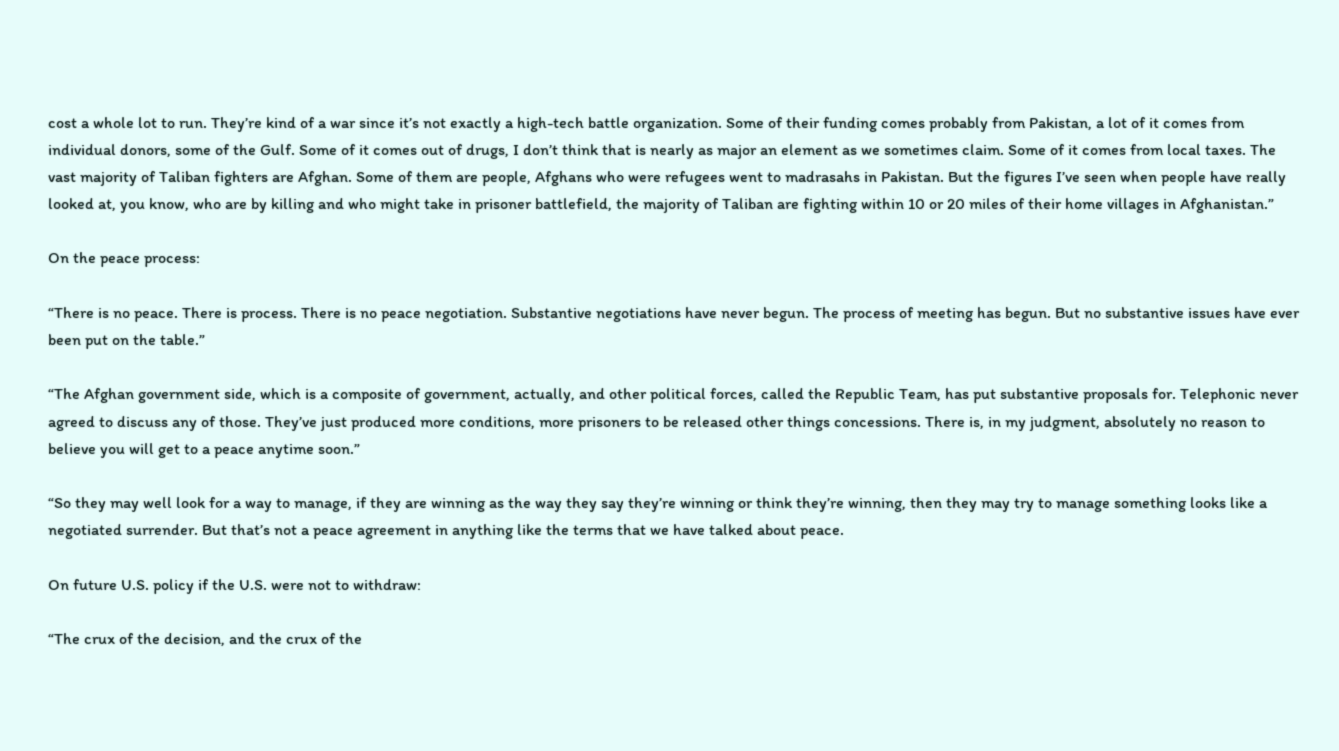cost a whole lot to run. They’re kind of a war since it’s not exactly a high-tech battle organization. Some of their funding comes probably from Pakistan, a lot of it comes from individual donors, some of the Gulf. Some of it comes out of drugs, I don’t think that is nearly as major an element as we sometimes claim. Some of it comes from local taxes. The vast majority of Taliban fighters are Afghan. Some of them are people, Afghans who were refugees went to madrasahs in Pakistan. But the figures I’ve seen when people have really looked at, you know, who are by killing and who might take in prisoner battlefield, the majority of Taliban are fighting within 10 or 20 miles of their home villages in Afghanistan.”

On the peace process:

“There is no peace. There is process. There is no peace negotiation. Substantive negotiations have never begun. The process of meeting has begun. But no substantive issues have ever been put on the table.”

“The Afghan government side, which is a composite of government, actually, and other political forces, called the Republic Team, has put substantive proposals for. Telephonic never agreed to discuss any of those. They’ve just produced more conditions, more prisoners to be released other things concessions. There is, in my judgment, absolutely no reason to believe you will get to a peace anytime soon.”

“So they may well look for a way to manage, if they are winning as the way they say they’re winning or think they’re winning, then they may try to manage something looks like a negotiated surrender. But that’s not a peace agreement in anything like the terms that we have talked about peace.

On future U.S. policy if the U.S. were not to withdraw:

“The crux of the decision, and the crux of the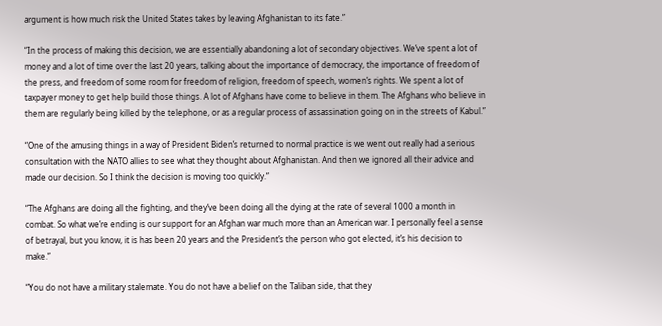argument is how much risk the United States takes by leaving Afghanistan to its fate.”

“In the process of making this decision, we are essentially abandoning a lot of secondary objectives. We’ve spent a lot of money and a lot of time over the last 20 years, talking about the importance of democracy, the importance of freedom of the press, and freedom of some room for freedom of religion, freedom of speech, women’s rights. We spent a lot of taxpayer money to get help build those things. A lot of Afghans have come to believe in them. The Afghans who believe in them are regularly being killed by the telephone, or as a regular process of assassination going on in the streets of Kabul.”

“One of the amusing things in a way of President Biden’s returned to normal practice is we went out really had a serious consultation with the NATO allies to see what they thought about Afghanistan. And then we ignored all their advice and made our decision. So I think the decision is moving too quickly.”

“The Afghans are doing all the fighting, and they’ve been doing all the dying at the rate of several 1000 a month in combat. So what we’re ending is our support for an Afghan war much more than an American war. I personally feel a sense of betrayal, but you know, it is has been 20 years and the President’s the person who got elected, it’s his decision to make.”

“You do not have a military stalemate. You do not have a belief on the Taliban side, that they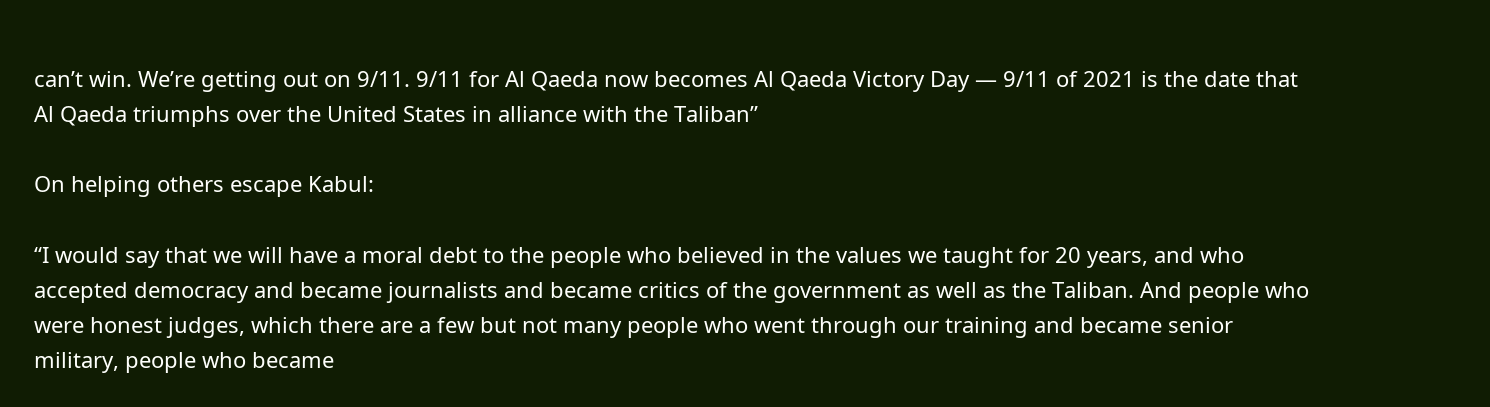can’t win. We’re getting out on 9/11. 9/11 for Al Qaeda now becomes Al Qaeda Victory Day — 9/11 of 2021 is the date that Al Qaeda triumphs over the United States in alliance with the Taliban”

On helping others escape Kabul:

“I would say that we will have a moral debt to the people who believed in the values we taught for 20 years, and who accepted democracy and became journalists and became critics of the government as well as the Taliban. And people who were honest judges, which there are a few but not many people who went through our training and became senior military, people who became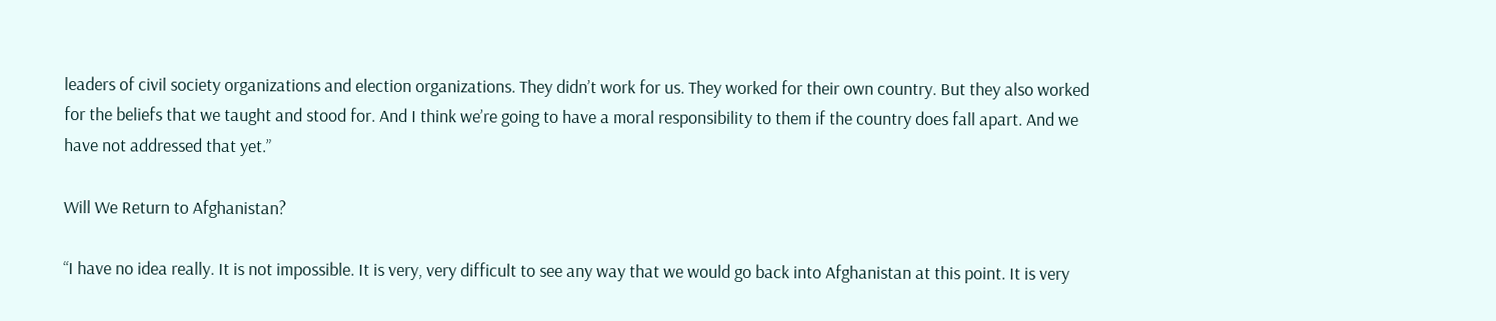leaders of civil society organizations and election organizations. They didn’t work for us. They worked for their own country. But they also worked for the beliefs that we taught and stood for. And I think we’re going to have a moral responsibility to them if the country does fall apart. And we have not addressed that yet.”

Will We Return to Afghanistan?

“I have no idea really. It is not impossible. It is very, very difficult to see any way that we would go back into Afghanistan at this point. It is very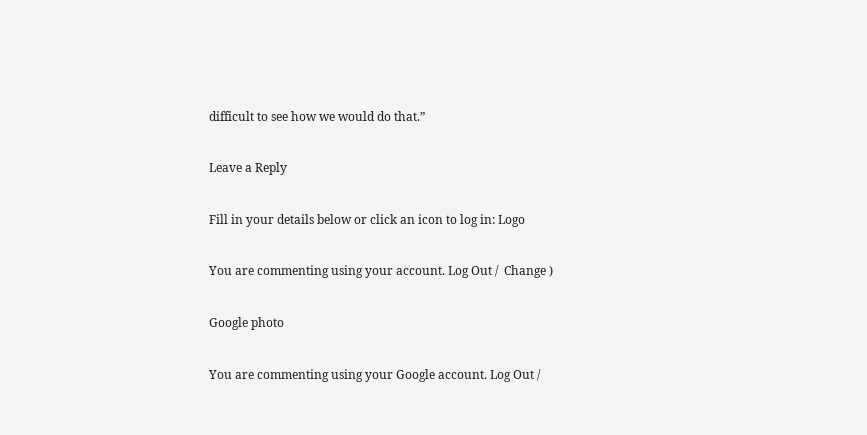difficult to see how we would do that.”

Leave a Reply

Fill in your details below or click an icon to log in: Logo

You are commenting using your account. Log Out /  Change )

Google photo

You are commenting using your Google account. Log Out /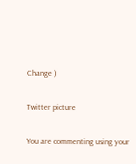Change )

Twitter picture

You are commenting using your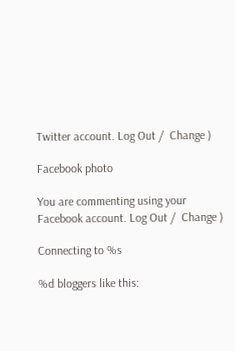Twitter account. Log Out /  Change )

Facebook photo

You are commenting using your Facebook account. Log Out /  Change )

Connecting to %s

%d bloggers like this: